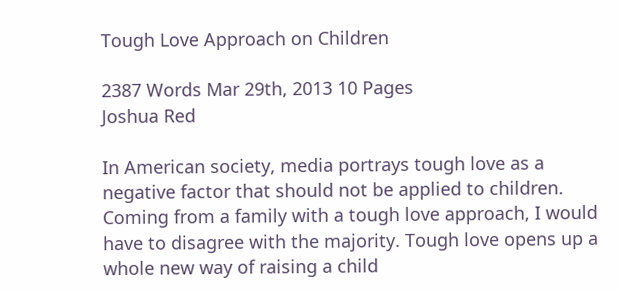Tough Love Approach on Children

2387 Words Mar 29th, 2013 10 Pages
Joshua Red

In American society, media portrays tough love as a negative factor that should not be applied to children. Coming from a family with a tough love approach, I would have to disagree with the majority. Tough love opens up a whole new way of raising a child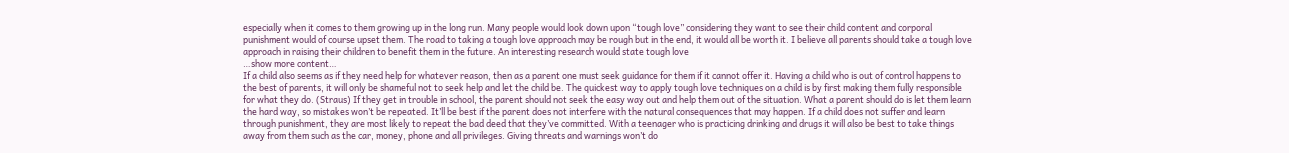especially when it comes to them growing up in the long run. Many people would look down upon “tough love” considering they want to see their child content and corporal punishment would of course upset them. The road to taking a tough love approach may be rough but in the end, it would all be worth it. I believe all parents should take a tough love approach in raising their children to benefit them in the future. An interesting research would state tough love
…show more content…
If a child also seems as if they need help for whatever reason, then as a parent one must seek guidance for them if it cannot offer it. Having a child who is out of control happens to the best of parents, it will only be shameful not to seek help and let the child be. The quickest way to apply tough love techniques on a child is by first making them fully responsible for what they do. (Straus) If they get in trouble in school, the parent should not seek the easy way out and help them out of the situation. What a parent should do is let them learn the hard way, so mistakes won’t be repeated. It’ll be best if the parent does not interfere with the natural consequences that may happen. If a child does not suffer and learn through punishment, they are most likely to repeat the bad deed that they’ve committed. With a teenager who is practicing drinking and drugs it will also be best to take things away from them such as the car, money, phone and all privileges. Giving threats and warnings won’t do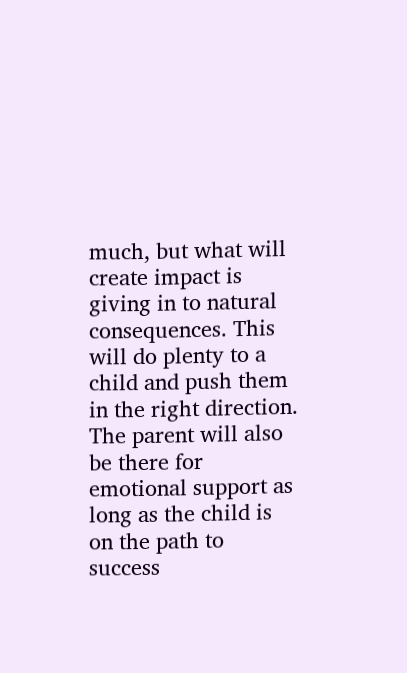much, but what will create impact is giving in to natural consequences. This will do plenty to a child and push them in the right direction. The parent will also be there for emotional support as long as the child is on the path to success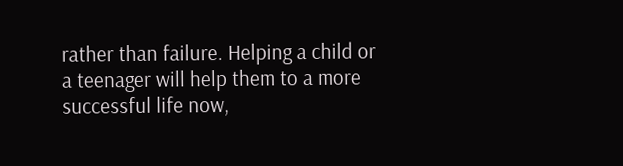rather than failure. Helping a child or a teenager will help them to a more successful life now,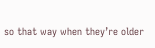so that way when they’re older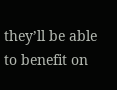they’ll be able to benefit on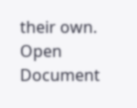their own.
Open Document